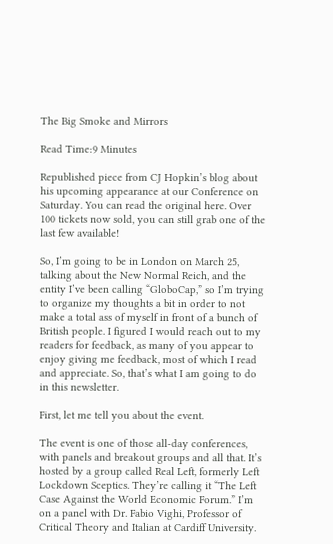The Big Smoke and Mirrors

Read Time:9 Minutes

Republished piece from CJ Hopkin’s blog about his upcoming appearance at our Conference on Saturday. You can read the original here. Over 100 tickets now sold, you can still grab one of the last few available!

So, I’m going to be in London on March 25, talking about the New Normal Reich, and the entity I’ve been calling “GloboCap,” so I’m trying to organize my thoughts a bit in order to not make a total ass of myself in front of a bunch of British people. I figured I would reach out to my readers for feedback, as many of you appear to enjoy giving me feedback, most of which I read and appreciate. So, that’s what I am going to do in this newsletter.

First, let me tell you about the event.

The event is one of those all-day conferences, with panels and breakout groups and all that. It’s hosted by a group called Real Left, formerly Left Lockdown Sceptics. They’re calling it “The Left Case Against the World Economic Forum.” I’m on a panel with Dr. Fabio Vighi, Professor of Critical Theory and Italian at Cardiff University.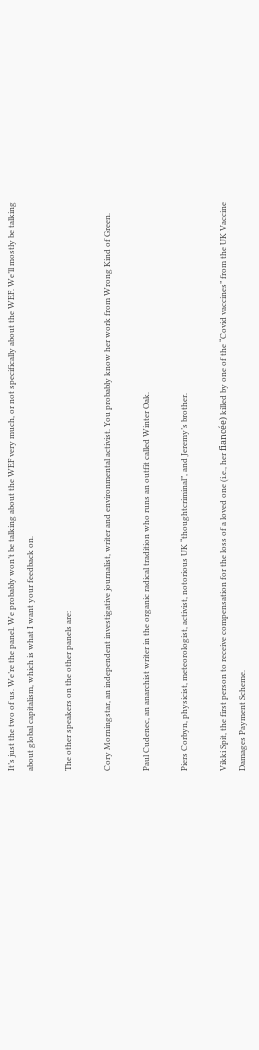It’s just the two of us. We’re the panel. We probably won’t be talking about the WEF very much, or not specifically about the WEF. We’ll mostly be talking about global capitalism, which is what I want your feedback on.

The other speakers on the other panels are:

Cory Morningstar, an independent investigative journalist, writer and environmental activist. You probably know her work from Wrong Kind of Green.

Paul Cudenec, an anarchist writer in the organic radical tradition who runs an outfit called Winter Oak.

Piers Corbyn, physicist, meteorologist, activist, notorious UK “thoughtcriminal”, and Jeremy’s brother.

Vikki Spit, the first person to receive compensation for the loss of a loved one (i.e., her fiancée) killed by one of the “Covid vaccines” from the UK Vaccine Damages Payment Scheme.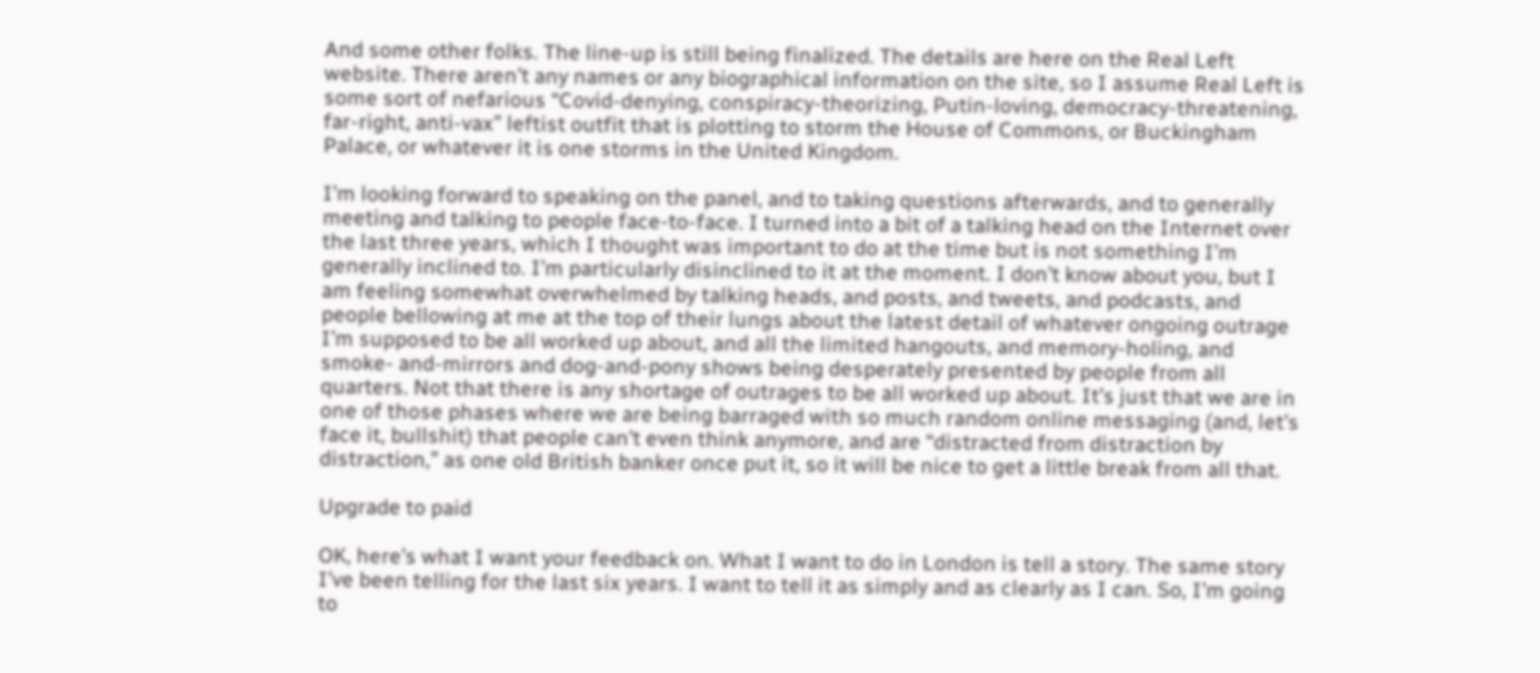And some other folks. The line-up is still being finalized. The details are here on the Real Left website. There aren’t any names or any biographical information on the site, so I assume Real Left is some sort of nefarious “Covid-denying, conspiracy-theorizing, Putin-loving, democracy-threatening, far-right, anti-vax” leftist outfit that is plotting to storm the House of Commons, or Buckingham Palace, or whatever it is one storms in the United Kingdom.

I’m looking forward to speaking on the panel, and to taking questions afterwards, and to generally meeting and talking to people face-to-face. I turned into a bit of a talking head on the Internet over the last three years, which I thought was important to do at the time but is not something I’m generally inclined to. I’m particularly disinclined to it at the moment. I don’t know about you, but I am feeling somewhat overwhelmed by talking heads, and posts, and tweets, and podcasts, and people bellowing at me at the top of their lungs about the latest detail of whatever ongoing outrage I’m supposed to be all worked up about, and all the limited hangouts, and memory-holing, and smoke- and-mirrors and dog-and-pony shows being desperately presented by people from all quarters. Not that there is any shortage of outrages to be all worked up about. It’s just that we are in one of those phases where we are being barraged with so much random online messaging (and, let’s face it, bullshit) that people can’t even think anymore, and are “distracted from distraction by distraction,” as one old British banker once put it, so it will be nice to get a little break from all that.

Upgrade to paid

OK, here’s what I want your feedback on. What I want to do in London is tell a story. The same story I’ve been telling for the last six years. I want to tell it as simply and as clearly as I can. So, I’m going to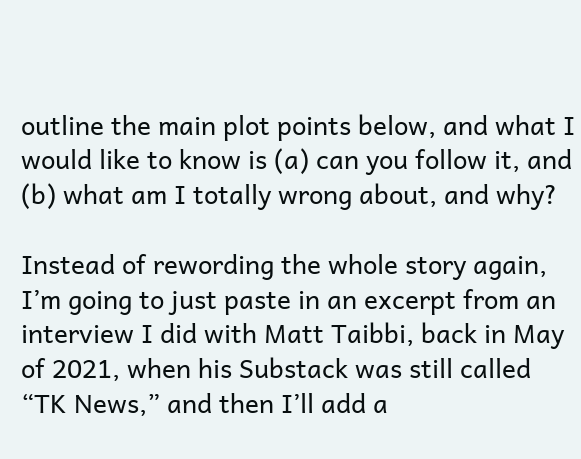outline the main plot points below, and what I would like to know is (a) can you follow it, and (b) what am I totally wrong about, and why?

Instead of rewording the whole story again, I’m going to just paste in an excerpt from an interview I did with Matt Taibbi, back in May of 2021, when his Substack was still called “TK News,” and then I’ll add a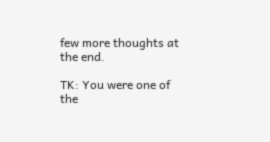few more thoughts at the end.

TK: You were one of the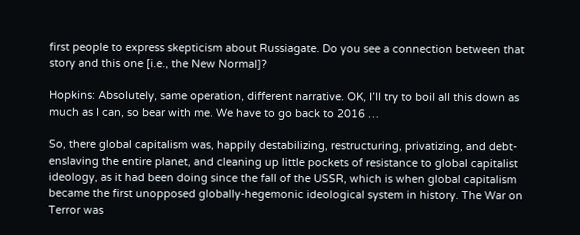first people to express skepticism about Russiagate. Do you see a connection between that story and this one [i.e., the New Normal]?

Hopkins: Absolutely, same operation, different narrative. OK, I’ll try to boil all this down as much as I can, so bear with me. We have to go back to 2016 …

So, there global capitalism was, happily destabilizing, restructuring, privatizing, and debt-enslaving the entire planet, and cleaning up little pockets of resistance to global capitalist ideology, as it had been doing since the fall of the USSR, which is when global capitalism became the first unopposed globally-hegemonic ideological system in history. The War on Terror was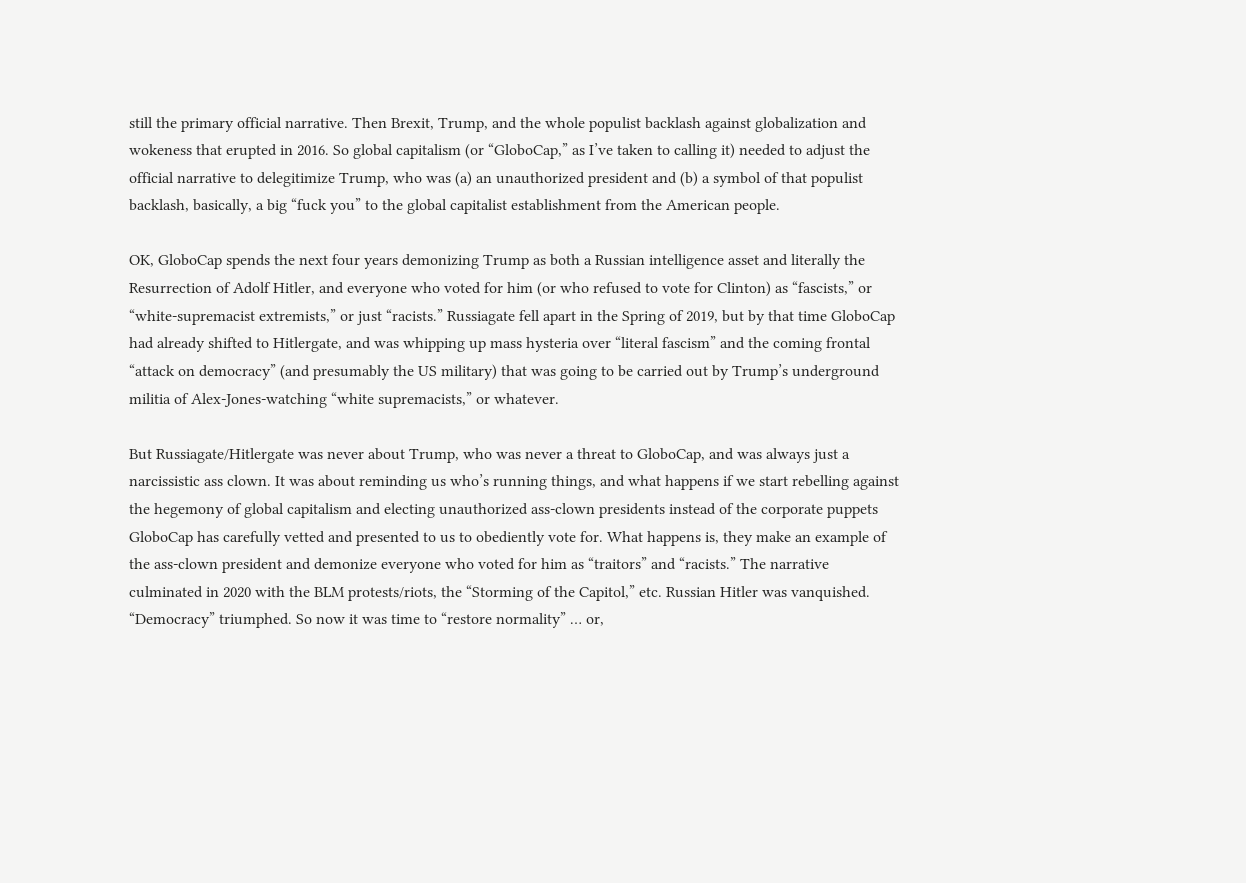still the primary official narrative. Then Brexit, Trump, and the whole populist backlash against globalization and wokeness that erupted in 2016. So global capitalism (or “GloboCap,” as I’ve taken to calling it) needed to adjust the official narrative to delegitimize Trump, who was (a) an unauthorized president and (b) a symbol of that populist backlash, basically, a big “fuck you” to the global capitalist establishment from the American people.

OK, GloboCap spends the next four years demonizing Trump as both a Russian intelligence asset and literally the Resurrection of Adolf Hitler, and everyone who voted for him (or who refused to vote for Clinton) as “fascists,” or “white-supremacist extremists,” or just “racists.” Russiagate fell apart in the Spring of 2019, but by that time GloboCap had already shifted to Hitlergate, and was whipping up mass hysteria over “literal fascism” and the coming frontal “attack on democracy” (and presumably the US military) that was going to be carried out by Trump’s underground militia of Alex-Jones-watching “white supremacists,” or whatever.

But Russiagate/Hitlergate was never about Trump, who was never a threat to GloboCap, and was always just a narcissistic ass clown. It was about reminding us who’s running things, and what happens if we start rebelling against the hegemony of global capitalism and electing unauthorized ass-clown presidents instead of the corporate puppets GloboCap has carefully vetted and presented to us to obediently vote for. What happens is, they make an example of the ass-clown president and demonize everyone who voted for him as “traitors” and “racists.” The narrative culminated in 2020 with the BLM protests/riots, the “Storming of the Capitol,” etc. Russian Hitler was vanquished. “Democracy” triumphed. So now it was time to “restore normality” … or,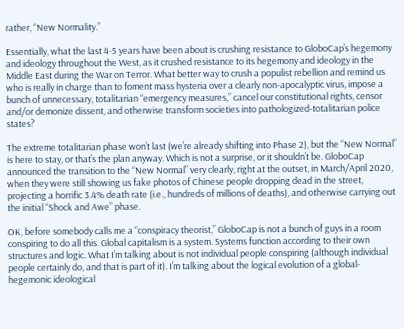rather, “New Normality.”

Essentially, what the last 4-5 years have been about is crushing resistance to GloboCap’s hegemony and ideology throughout the West, as it crushed resistance to its hegemony and ideology in the Middle East during the War on Terror. What better way to crush a populist rebellion and remind us who is really in charge than to foment mass hysteria over a clearly non-apocalyptic virus, impose a bunch of unnecessary, totalitarian “emergency measures,” cancel our constitutional rights, censor and/or demonize dissent, and otherwise transform societies into pathologized-totalitarian police states?

The extreme totalitarian phase won’t last (we’re already shifting into Phase 2), but the “New Normal” is here to stay, or that’s the plan anyway. Which is not a surprise, or it shouldn’t be. GloboCap announced the transition to the “New Normal” very clearly, right at the outset, in March/April 2020, when they were still showing us fake photos of Chinese people dropping dead in the street, projecting a horrific 3.4% death rate (i.e., hundreds of millions of deaths), and otherwise carrying out the initial “Shock and Awe” phase.

OK, before somebody calls me a “conspiracy theorist,” GloboCap is not a bunch of guys in a room conspiring to do all this. Global capitalism is a system. Systems function according to their own structures and logic. What I’m talking about is not individual people conspiring (although individual people certainly do, and that is part of it). I’m talking about the logical evolution of a global-hegemonic ideological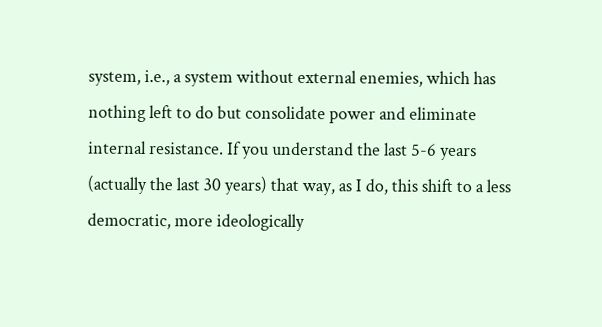system, i.e., a system without external enemies, which has nothing left to do but consolidate power and eliminate internal resistance. If you understand the last 5-6 years (actually the last 30 years) that way, as I do, this shift to a less democratic, more ideologically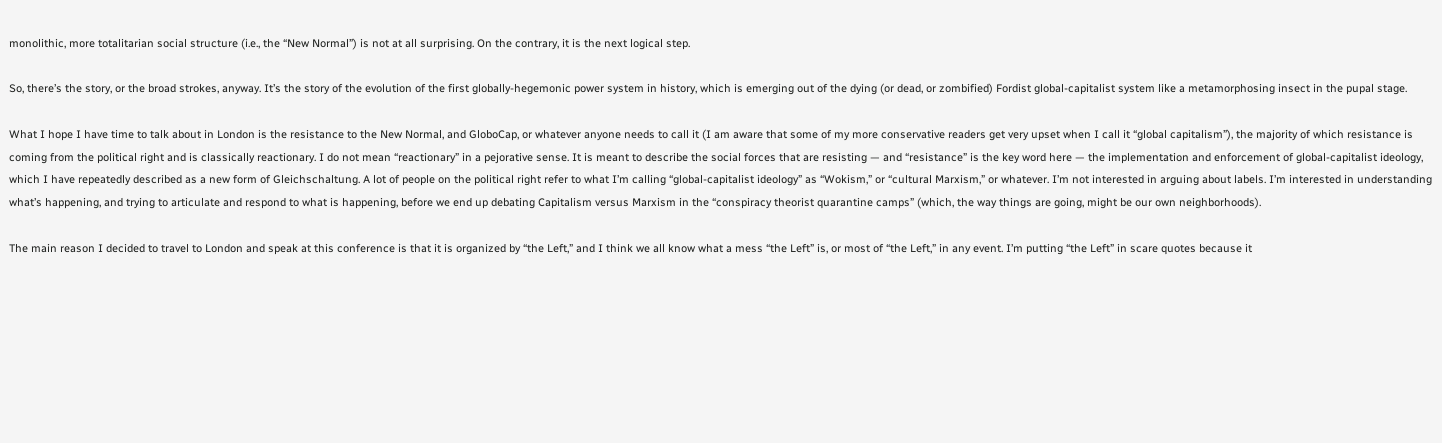monolithic, more totalitarian social structure (i.e., the “New Normal”) is not at all surprising. On the contrary, it is the next logical step.

So, there’s the story, or the broad strokes, anyway. It’s the story of the evolution of the first globally-hegemonic power system in history, which is emerging out of the dying (or dead, or zombified) Fordist global-capitalist system like a metamorphosing insect in the pupal stage.

What I hope I have time to talk about in London is the resistance to the New Normal, and GloboCap, or whatever anyone needs to call it (I am aware that some of my more conservative readers get very upset when I call it “global capitalism”), the majority of which resistance is coming from the political right and is classically reactionary. I do not mean “reactionary” in a pejorative sense. It is meant to describe the social forces that are resisting — and “resistance” is the key word here — the implementation and enforcement of global-capitalist ideology, which I have repeatedly described as a new form of Gleichschaltung. A lot of people on the political right refer to what I’m calling “global-capitalist ideology” as “Wokism,” or “cultural Marxism,” or whatever. I’m not interested in arguing about labels. I’m interested in understanding what’s happening, and trying to articulate and respond to what is happening, before we end up debating Capitalism versus Marxism in the “conspiracy theorist quarantine camps” (which, the way things are going, might be our own neighborhoods).

The main reason I decided to travel to London and speak at this conference is that it is organized by “the Left,” and I think we all know what a mess “the Left” is, or most of “the Left,” in any event. I’m putting “the Left” in scare quotes because it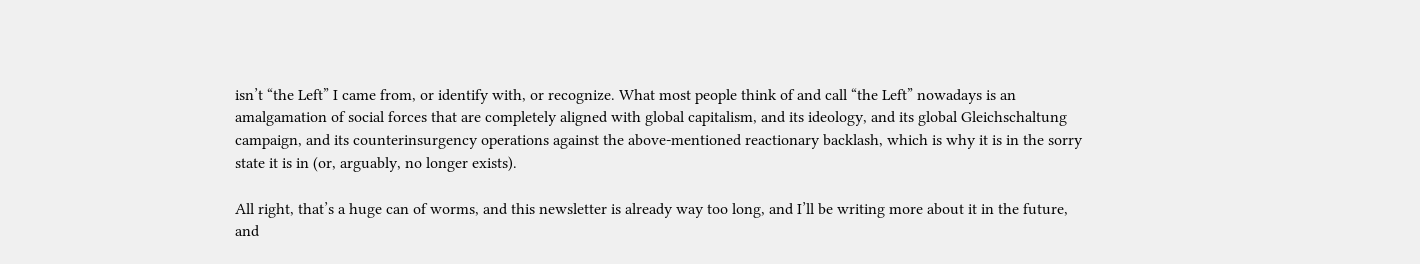isn’t “the Left” I came from, or identify with, or recognize. What most people think of and call “the Left” nowadays is an amalgamation of social forces that are completely aligned with global capitalism, and its ideology, and its global Gleichschaltung campaign, and its counterinsurgency operations against the above-mentioned reactionary backlash, which is why it is in the sorry state it is in (or, arguably, no longer exists).

All right, that’s a huge can of worms, and this newsletter is already way too long, and I’ll be writing more about it in the future, and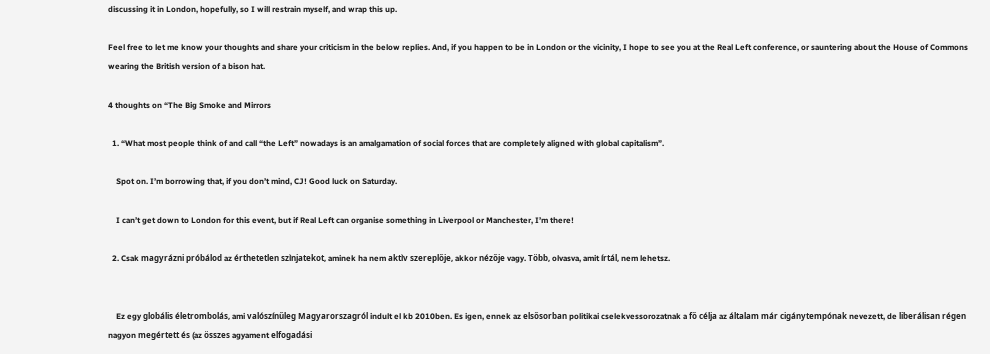discussing it in London, hopefully, so I will restrain myself, and wrap this up.

Feel free to let me know your thoughts and share your criticism in the below replies. And, if you happen to be in London or the vicinity, I hope to see you at the Real Left conference, or sauntering about the House of Commons wearing the British version of a bison hat.

4 thoughts on “The Big Smoke and Mirrors

  1. “What most people think of and call “the Left” nowadays is an amalgamation of social forces that are completely aligned with global capitalism”.

    Spot on. I’m borrowing that, if you don’t mind, CJ! Good luck on Saturday.

    I can’t get down to London for this event, but if Real Left can organise something in Liverpool or Manchester, I’m there!

  2. Csak magyrázni próbálod az érthetetlen szìnjatekot, aminek ha nem aktìv szereplője, akkor nézője vagy. Több, olvasva, amit írtál, nem lehetsz.


    Ez egy globális életrombolás, ami valószínűleg Magyarorszagról indult el kb 2010ben. Es igen, ennek az elsősorban politikai cselekvessorozatnak a fő célja az általam már cigánytempónak nevezett, de liberálisan régen nagyon megértett és (az összes agyament elfogadási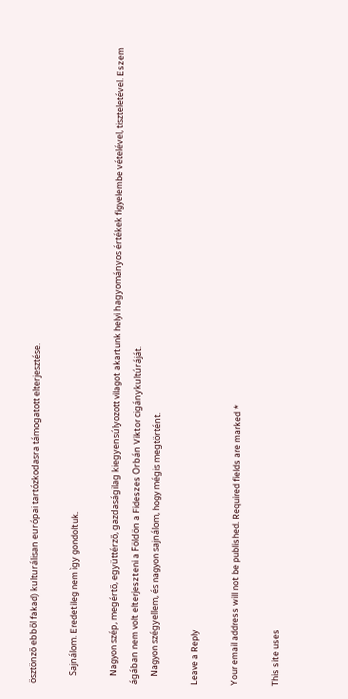ösztönző ebből fakad) kulturálisan európai tartózkodasra támogatott elterjesztése.

    Sajnálom. Eredetileg nem ìgy gondoltuk.

    Nagyon szép, megértő, együttérző, gazdaságilag kiegyensúlyozott vilagot akartunk helyi hagyományos értékek figyelembe vételével, tiszteletével. Eszem ágában nem volt elterjeszteni a Földön a Fideszes Orbán Viktor cigánykultúráját.
    Nagyon szégyellem, és nagyon sajnálom, hogy mégis megtörtént.

Leave a Reply

Your email address will not be published. Required fields are marked *

This site uses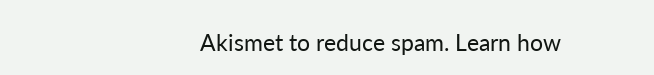Akismet to reduce spam. Learn how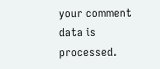your comment data is processed.